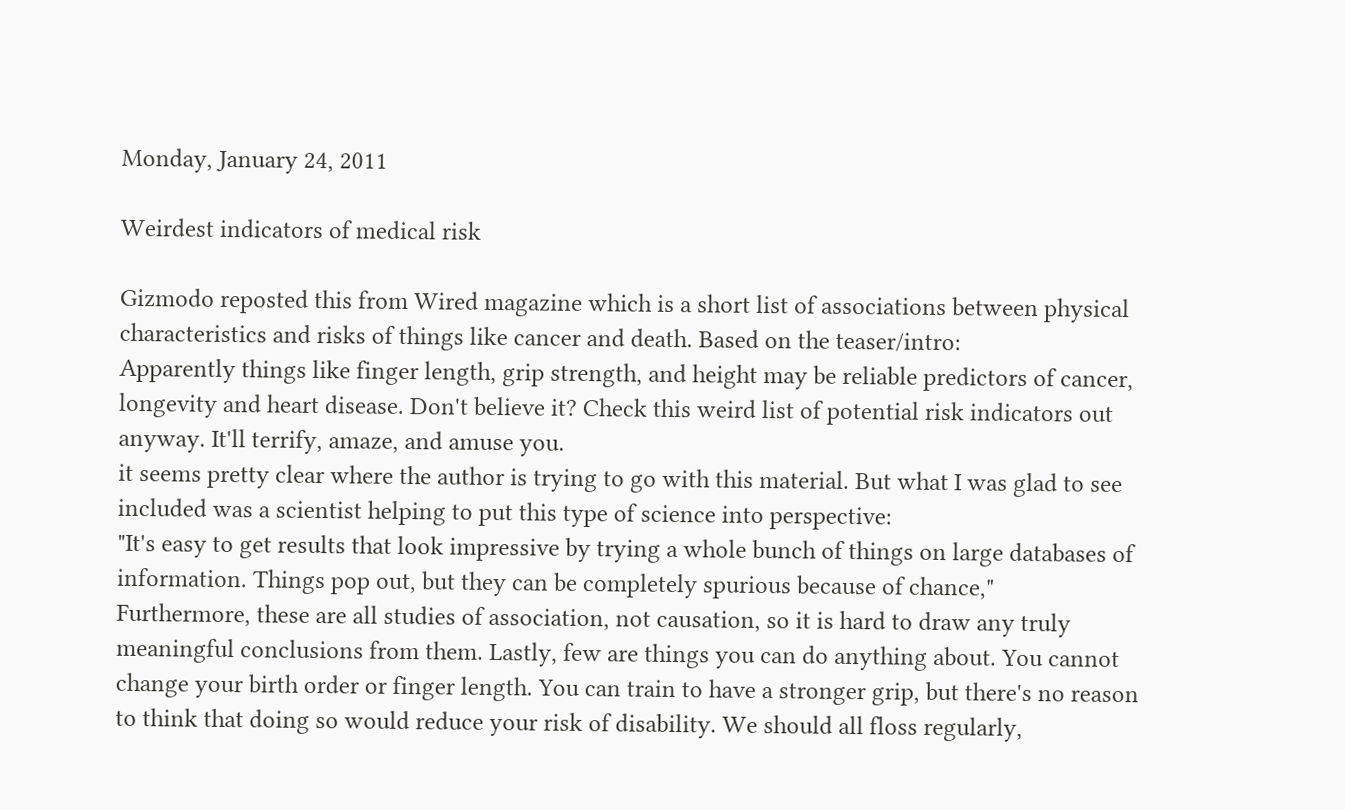Monday, January 24, 2011

Weirdest indicators of medical risk

Gizmodo reposted this from Wired magazine which is a short list of associations between physical characteristics and risks of things like cancer and death. Based on the teaser/intro:
Apparently things like finger length, grip strength, and height may be reliable predictors of cancer, longevity and heart disease. Don't believe it? Check this weird list of potential risk indicators out anyway. It'll terrify, amaze, and amuse you.
it seems pretty clear where the author is trying to go with this material. But what I was glad to see included was a scientist helping to put this type of science into perspective:
"It's easy to get results that look impressive by trying a whole bunch of things on large databases of information. Things pop out, but they can be completely spurious because of chance,"
Furthermore, these are all studies of association, not causation, so it is hard to draw any truly meaningful conclusions from them. Lastly, few are things you can do anything about. You cannot change your birth order or finger length. You can train to have a stronger grip, but there's no reason to think that doing so would reduce your risk of disability. We should all floss regularly,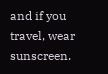and if you travel, wear sunscreen.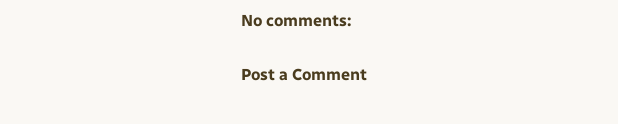No comments:

Post a Comment